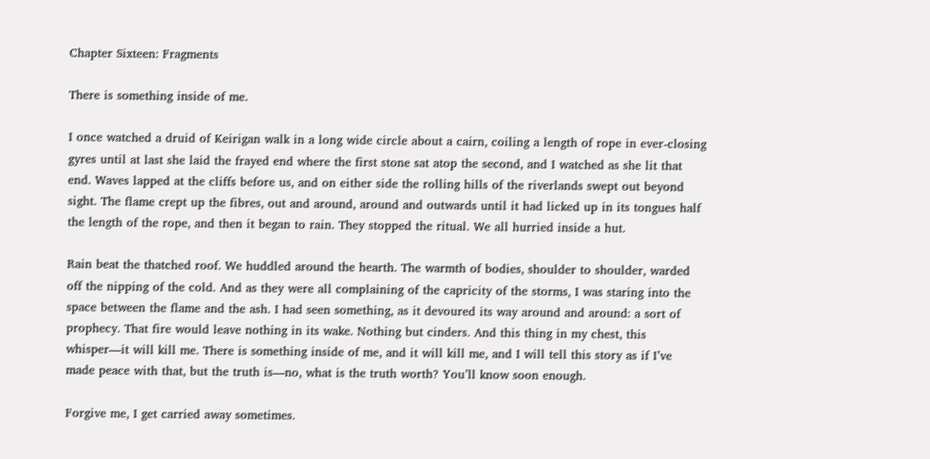Chapter Sixteen: Fragments

There is something inside of me.

I once watched a druid of Keirigan walk in a long wide circle about a cairn, coiling a length of rope in ever-closing gyres until at last she laid the frayed end where the first stone sat atop the second, and I watched as she lit that end. Waves lapped at the cliffs before us, and on either side the rolling hills of the riverlands swept out beyond sight. The flame crept up the fibres, out and around, around and outwards until it had licked up in its tongues half the length of the rope, and then it began to rain. They stopped the ritual. We all hurried inside a hut.

Rain beat the thatched roof. We huddled around the hearth. The warmth of bodies, shoulder to shoulder, warded off the nipping of the cold. And as they were all complaining of the capricity of the storms, I was staring into the space between the flame and the ash. I had seen something, as it devoured its way around and around: a sort of prophecy. That fire would leave nothing in its wake. Nothing but cinders. And this thing in my chest, this whisper—it will kill me. There is something inside of me, and it will kill me, and I will tell this story as if I’ve made peace with that, but the truth is—no, what is the truth worth? You’ll know soon enough.

Forgive me, I get carried away sometimes.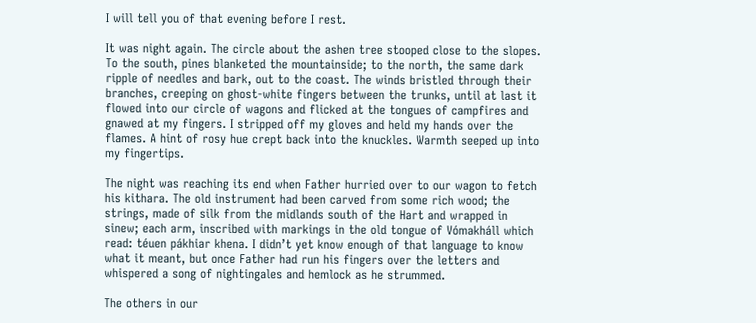I will tell you of that evening before I rest.

It was night again. The circle about the ashen tree stooped close to the slopes. To the south, pines blanketed the mountainside; to the north, the same dark ripple of needles and bark, out to the coast. The winds bristled through their branches, creeping on ghost-white fingers between the trunks, until at last it flowed into our circle of wagons and flicked at the tongues of campfires and gnawed at my fingers. I stripped off my gloves and held my hands over the flames. A hint of rosy hue crept back into the knuckles. Warmth seeped up into my fingertips.

The night was reaching its end when Father hurried over to our wagon to fetch his kithara. The old instrument had been carved from some rich wood; the strings, made of silk from the midlands south of the Hart and wrapped in sinew; each arm, inscribed with markings in the old tongue of Vómakháll which read: téuen pákhiar khena. I didn’t yet know enough of that language to know what it meant, but once Father had run his fingers over the letters and whispered a song of nightingales and hemlock as he strummed.

The others in our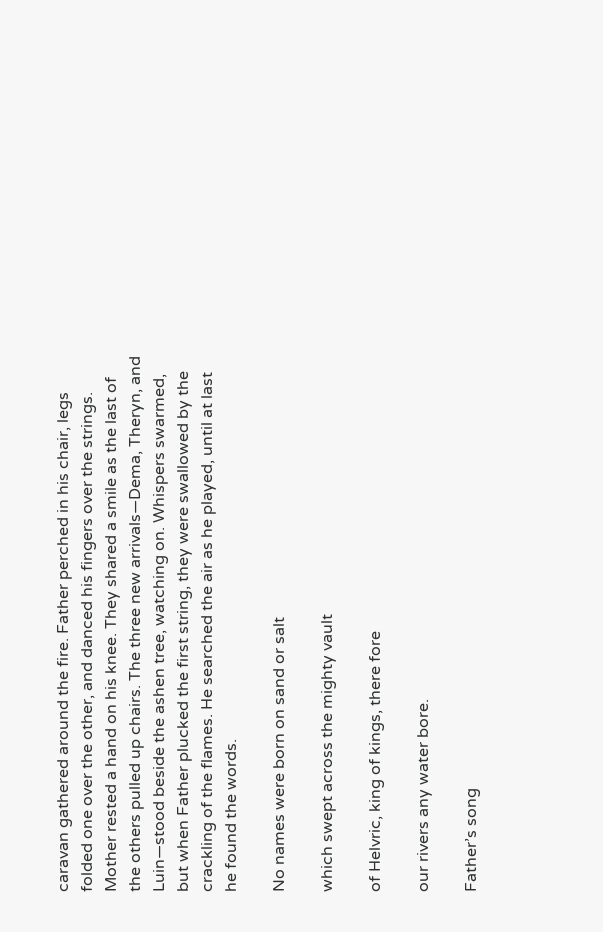caravan gathered around the fire. Father perched in his chair, legs folded one over the other, and danced his fingers over the strings. Mother rested a hand on his knee. They shared a smile as the last of the others pulled up chairs. The three new arrivals—Dema, Theryn, and Luin—stood beside the ashen tree, watching on. Whispers swarmed, but when Father plucked the first string, they were swallowed by the crackling of the flames. He searched the air as he played, until at last he found the words.

No names were born on sand or salt

which swept across the mighty vault

of Helvric, king of kings, there fore

our rivers any water bore.

Father’s song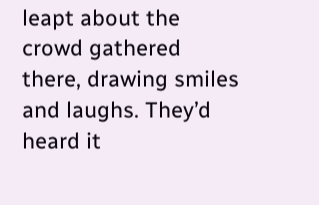leapt about the crowd gathered there, drawing smiles and laughs. They’d heard it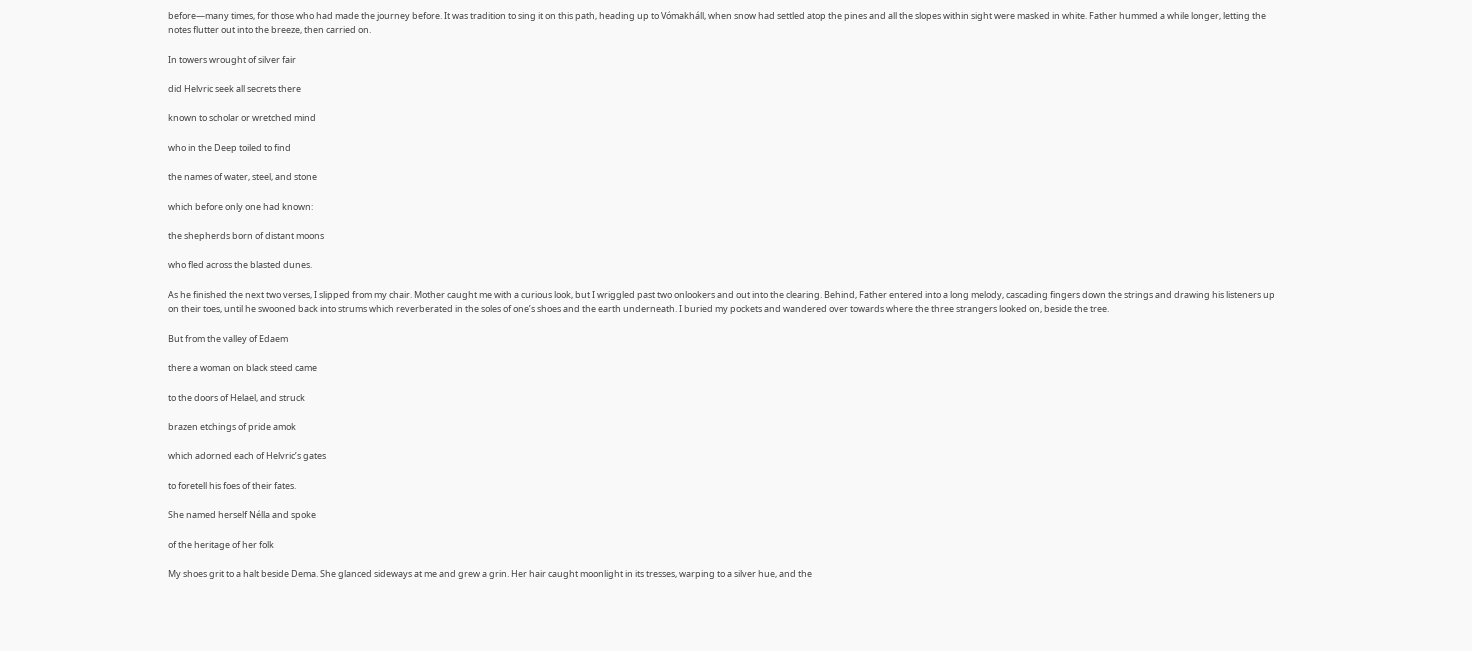before—many times, for those who had made the journey before. It was tradition to sing it on this path, heading up to Vómakháll, when snow had settled atop the pines and all the slopes within sight were masked in white. Father hummed a while longer, letting the notes flutter out into the breeze, then carried on.

In towers wrought of silver fair

did Helvric seek all secrets there

known to scholar or wretched mind

who in the Deep toiled to find

the names of water, steel, and stone

which before only one had known:

the shepherds born of distant moons

who fled across the blasted dunes.

As he finished the next two verses, I slipped from my chair. Mother caught me with a curious look, but I wriggled past two onlookers and out into the clearing. Behind, Father entered into a long melody, cascading fingers down the strings and drawing his listeners up on their toes, until he swooned back into strums which reverberated in the soles of one’s shoes and the earth underneath. I buried my pockets and wandered over towards where the three strangers looked on, beside the tree.

But from the valley of Edaem

there a woman on black steed came

to the doors of Helael, and struck

brazen etchings of pride amok

which adorned each of Helvric’s gates

to foretell his foes of their fates.

She named herself Nélla and spoke

of the heritage of her folk

My shoes grit to a halt beside Dema. She glanced sideways at me and grew a grin. Her hair caught moonlight in its tresses, warping to a silver hue, and the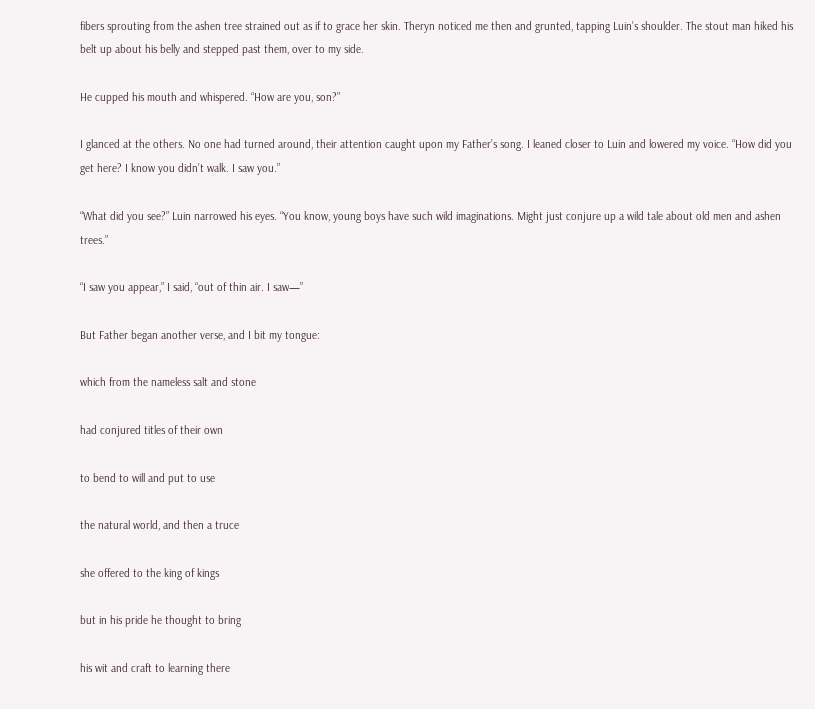fibers sprouting from the ashen tree strained out as if to grace her skin. Theryn noticed me then and grunted, tapping Luin’s shoulder. The stout man hiked his belt up about his belly and stepped past them, over to my side.

He cupped his mouth and whispered. “How are you, son?”

I glanced at the others. No one had turned around, their attention caught upon my Father’s song. I leaned closer to Luin and lowered my voice. “How did you get here? I know you didn’t walk. I saw you.”

“What did you see?” Luin narrowed his eyes. “You know, young boys have such wild imaginations. Might just conjure up a wild tale about old men and ashen trees.”

“I saw you appear,” I said, “out of thin air. I saw—”

But Father began another verse, and I bit my tongue:

which from the nameless salt and stone

had conjured titles of their own

to bend to will and put to use

the natural world, and then a truce

she offered to the king of kings

but in his pride he thought to bring

his wit and craft to learning there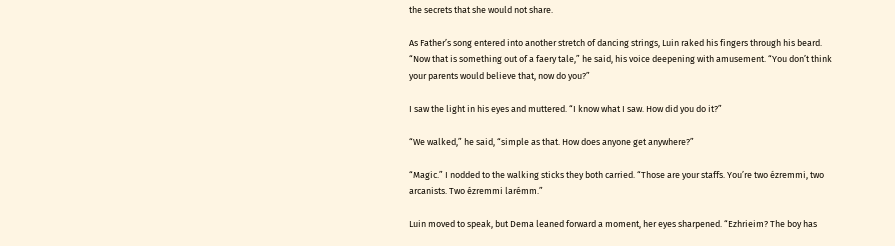the secrets that she would not share.

As Father’s song entered into another stretch of dancing strings, Luin raked his fingers through his beard. “Now that is something out of a faery tale,” he said, his voice deepening with amusement. “You don’t think your parents would believe that, now do you?”

I saw the light in his eyes and muttered. “I know what I saw. How did you do it?”

“We walked,” he said, “simple as that. How does anyone get anywhere?”

“Magic.” I nodded to the walking sticks they both carried. “Those are your staffs. You’re two ézremmi, two arcanists. Two ézremmi larémm.”

Luin moved to speak, but Dema leaned forward a moment, her eyes sharpened. “Ezhrieim? The boy has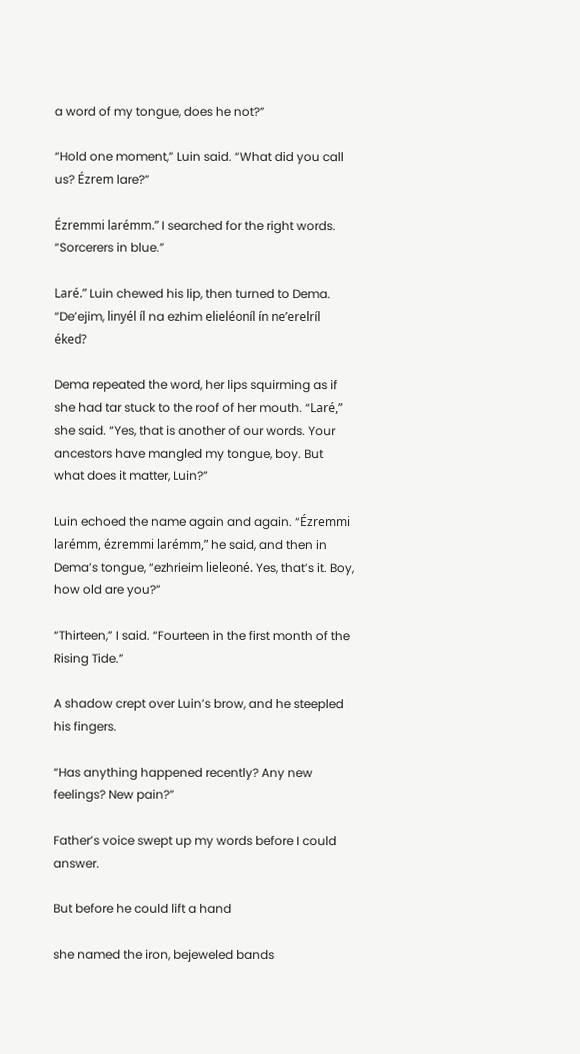a word of my tongue, does he not?”

“Hold one moment,” Luin said. “What did you call us? Ézrem lare?”

Ézremmi larémm.” I searched for the right words. “Sorcerers in blue.”

Laré.” Luin chewed his lip, then turned to Dema. “De’ejim, linyél íl na ezhim elieléoníl ín ne’erelríl éked?

Dema repeated the word, her lips squirming as if she had tar stuck to the roof of her mouth. “Laré,” she said. “Yes, that is another of our words. Your ancestors have mangled my tongue, boy. But what does it matter, Luin?”

Luin echoed the name again and again. “Ézremmi larémm, ézremmi larémm,” he said, and then in Dema’s tongue, “ezhrieim lieleoné. Yes, that’s it. Boy, how old are you?”

“Thirteen,” I said. “Fourteen in the first month of the Rising Tide.”

A shadow crept over Luin’s brow, and he steepled his fingers.

“Has anything happened recently? Any new feelings? New pain?”

Father’s voice swept up my words before I could answer.

But before he could lift a hand

she named the iron, bejeweled bands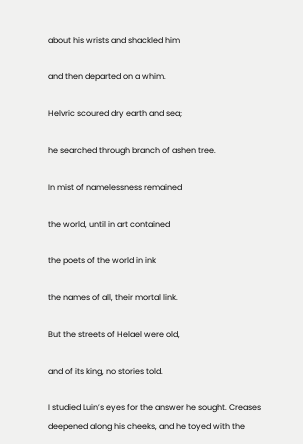about his wrists and shackled him

and then departed on a whim.

Helvric scoured dry earth and sea;

he searched through branch of ashen tree.

In mist of namelessness remained

the world, until in art contained

the poets of the world in ink

the names of all, their mortal link.

But the streets of Helael were old,

and of its king, no stories told.

I studied Luin’s eyes for the answer he sought. Creases deepened along his cheeks, and he toyed with the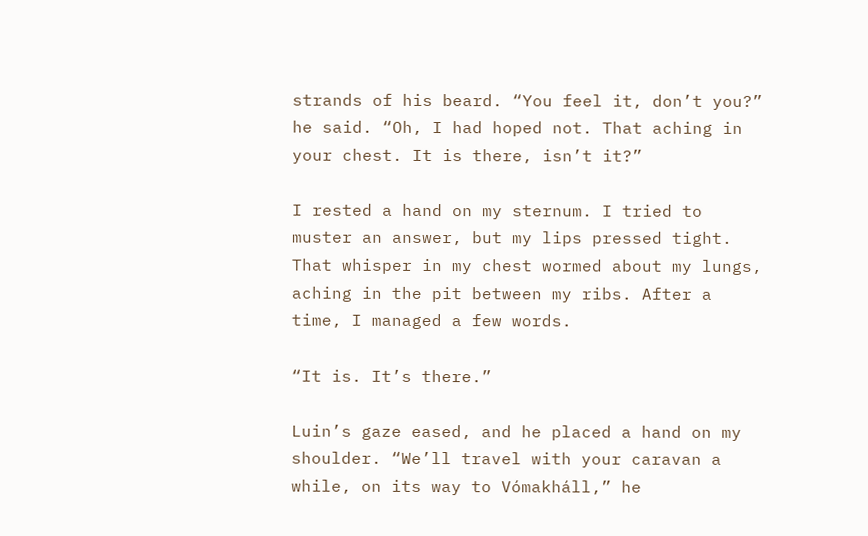strands of his beard. “You feel it, don’t you?” he said. “Oh, I had hoped not. That aching in your chest. It is there, isn’t it?”

I rested a hand on my sternum. I tried to muster an answer, but my lips pressed tight. That whisper in my chest wormed about my lungs, aching in the pit between my ribs. After a time, I managed a few words.

“It is. It’s there.”

Luin’s gaze eased, and he placed a hand on my shoulder. “We’ll travel with your caravan a while, on its way to Vómakháll,” he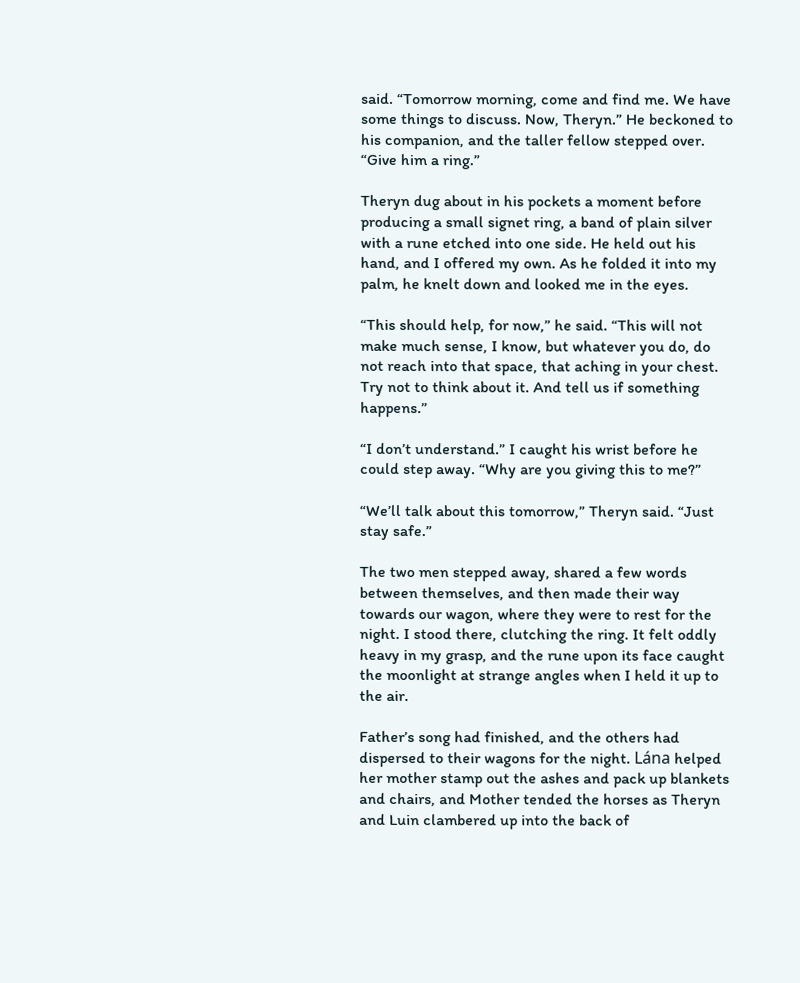said. “Tomorrow morning, come and find me. We have some things to discuss. Now, Theryn.” He beckoned to his companion, and the taller fellow stepped over. “Give him a ring.”

Theryn dug about in his pockets a moment before producing a small signet ring, a band of plain silver with a rune etched into one side. He held out his hand, and I offered my own. As he folded it into my palm, he knelt down and looked me in the eyes.

“This should help, for now,” he said. “This will not make much sense, I know, but whatever you do, do not reach into that space, that aching in your chest. Try not to think about it. And tell us if something happens.”

“I don’t understand.” I caught his wrist before he could step away. “Why are you giving this to me?”

“We’ll talk about this tomorrow,” Theryn said. “Just stay safe.”

The two men stepped away, shared a few words between themselves, and then made their way towards our wagon, where they were to rest for the night. I stood there, clutching the ring. It felt oddly heavy in my grasp, and the rune upon its face caught the moonlight at strange angles when I held it up to the air.

Father’s song had finished, and the others had dispersed to their wagons for the night. Lána helped her mother stamp out the ashes and pack up blankets and chairs, and Mother tended the horses as Theryn and Luin clambered up into the back of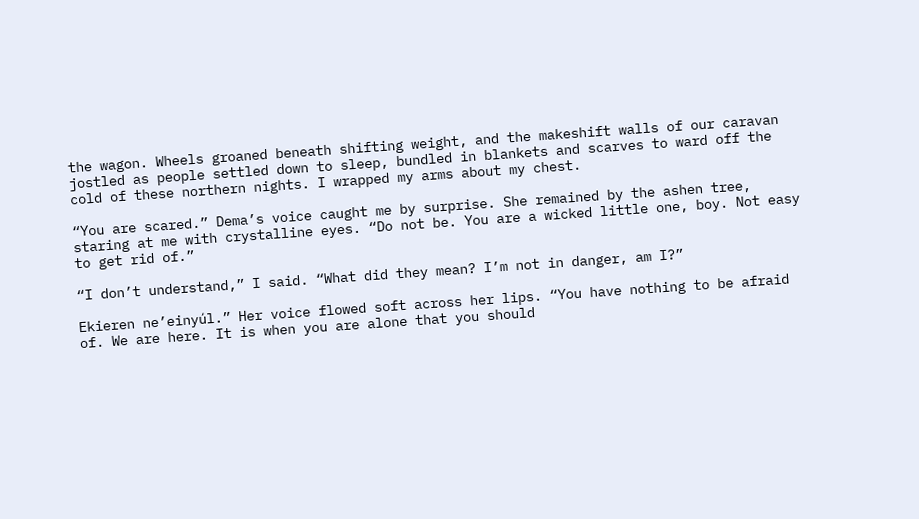the wagon. Wheels groaned beneath shifting weight, and the makeshift walls of our caravan jostled as people settled down to sleep, bundled in blankets and scarves to ward off the cold of these northern nights. I wrapped my arms about my chest.

“You are scared.” Dema’s voice caught me by surprise. She remained by the ashen tree, staring at me with crystalline eyes. “Do not be. You are a wicked little one, boy. Not easy to get rid of.”

“I don’t understand,” I said. “What did they mean? I’m not in danger, am I?”

Ekieren ne’einyúl.” Her voice flowed soft across her lips. “You have nothing to be afraid of. We are here. It is when you are alone that you should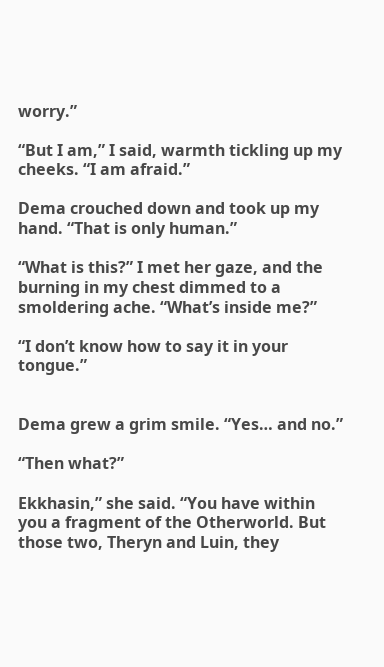worry.”

“But I am,” I said, warmth tickling up my cheeks. “I am afraid.”

Dema crouched down and took up my hand. “That is only human.”

“What is this?” I met her gaze, and the burning in my chest dimmed to a smoldering ache. “What’s inside me?”

“I don’t know how to say it in your tongue.”


Dema grew a grim smile. “Yes… and no.”

“Then what?”

Ekkhasin,” she said. “You have within you a fragment of the Otherworld. But those two, Theryn and Luin, they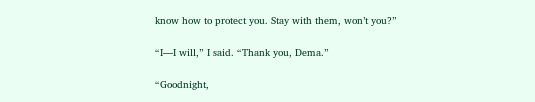know how to protect you. Stay with them, won’t you?”

“I—I will,” I said. “Thank you, Dema.”

“Goodnight,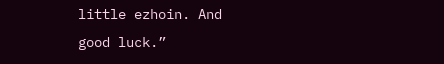little ezhoin. And good luck.”